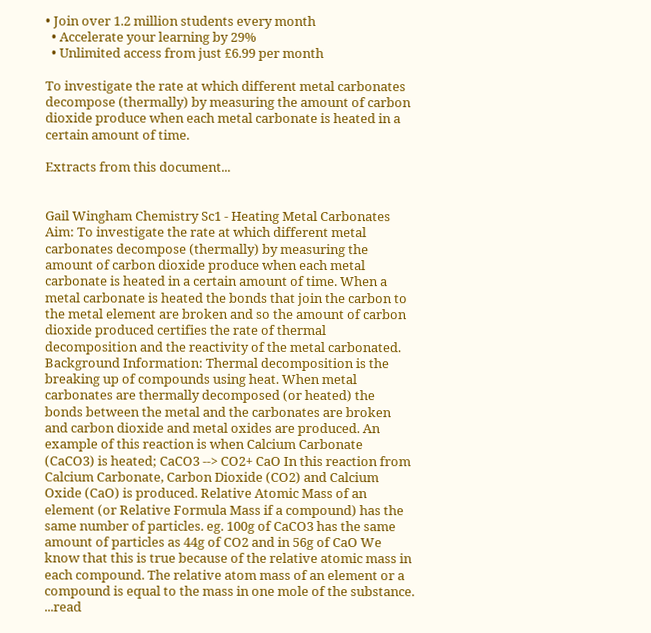• Join over 1.2 million students every month
  • Accelerate your learning by 29%
  • Unlimited access from just £6.99 per month

To investigate the rate at which different metal carbonates decompose (thermally) by measuring the amount of carbon dioxide produce when each metal carbonate is heated in a certain amount of time.

Extracts from this document...


Gail Wingham Chemistry Sc1 - Heating Metal Carbonates Aim: To investigate the rate at which different metal carbonates decompose (thermally) by measuring the amount of carbon dioxide produce when each metal carbonate is heated in a certain amount of time. When a metal carbonate is heated the bonds that join the carbon to the metal element are broken and so the amount of carbon dioxide produced certifies the rate of thermal decomposition and the reactivity of the metal carbonated. Background Information: Thermal decomposition is the breaking up of compounds using heat. When metal carbonates are thermally decomposed (or heated) the bonds between the metal and the carbonates are broken and carbon dioxide and metal oxides are produced. An example of this reaction is when Calcium Carbonate (CaCO3) is heated; CaCO3 --> CO2+ CaO In this reaction from Calcium Carbonate, Carbon Dioxide (CO2) and Calcium Oxide (CaO) is produced. Relative Atomic Mass of an element (or Relative Formula Mass if a compound) has the same number of particles. eg. 100g of CaCO3 has the same amount of particles as 44g of CO2 and in 56g of CaO We know that this is true because of the relative atomic mass in each compound. The relative atom mass of an element or a compound is equal to the mass in one mole of the substance. ...read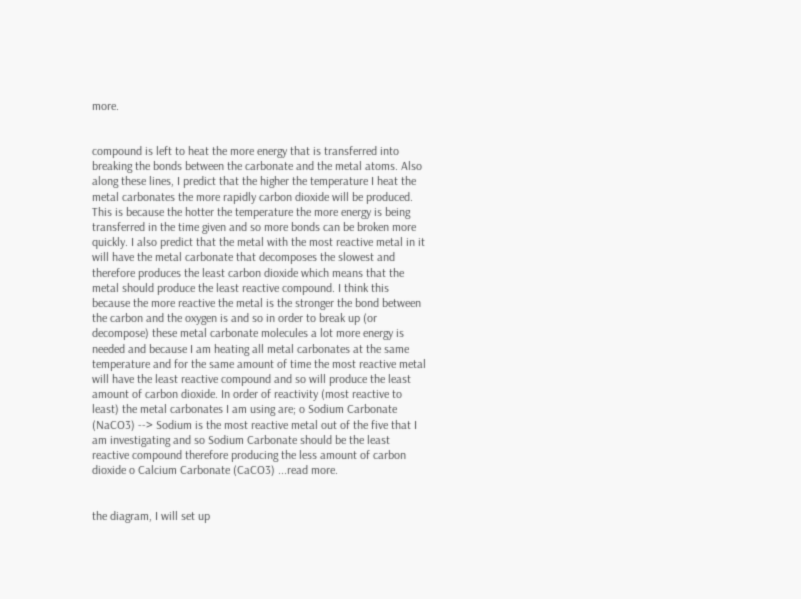more.


compound is left to heat the more energy that is transferred into breaking the bonds between the carbonate and the metal atoms. Also along these lines, I predict that the higher the temperature I heat the metal carbonates the more rapidly carbon dioxide will be produced. This is because the hotter the temperature the more energy is being transferred in the time given and so more bonds can be broken more quickly. I also predict that the metal with the most reactive metal in it will have the metal carbonate that decomposes the slowest and therefore produces the least carbon dioxide which means that the metal should produce the least reactive compound. I think this because the more reactive the metal is the stronger the bond between the carbon and the oxygen is and so in order to break up (or decompose) these metal carbonate molecules a lot more energy is needed and because I am heating all metal carbonates at the same temperature and for the same amount of time the most reactive metal will have the least reactive compound and so will produce the least amount of carbon dioxide. In order of reactivity (most reactive to least) the metal carbonates I am using are; o Sodium Carbonate (NaCO3) --> Sodium is the most reactive metal out of the five that I am investigating and so Sodium Carbonate should be the least reactive compound therefore producing the less amount of carbon dioxide o Calcium Carbonate (CaCO3) ...read more.


the diagram, I will set up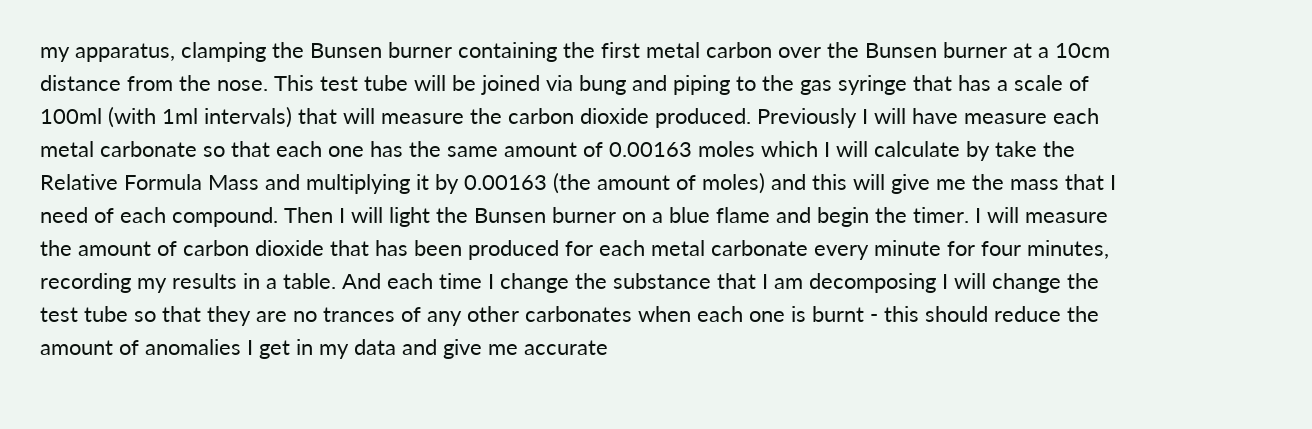my apparatus, clamping the Bunsen burner containing the first metal carbon over the Bunsen burner at a 10cm distance from the nose. This test tube will be joined via bung and piping to the gas syringe that has a scale of 100ml (with 1ml intervals) that will measure the carbon dioxide produced. Previously I will have measure each metal carbonate so that each one has the same amount of 0.00163 moles which I will calculate by take the Relative Formula Mass and multiplying it by 0.00163 (the amount of moles) and this will give me the mass that I need of each compound. Then I will light the Bunsen burner on a blue flame and begin the timer. I will measure the amount of carbon dioxide that has been produced for each metal carbonate every minute for four minutes, recording my results in a table. And each time I change the substance that I am decomposing I will change the test tube so that they are no trances of any other carbonates when each one is burnt - this should reduce the amount of anomalies I get in my data and give me accurate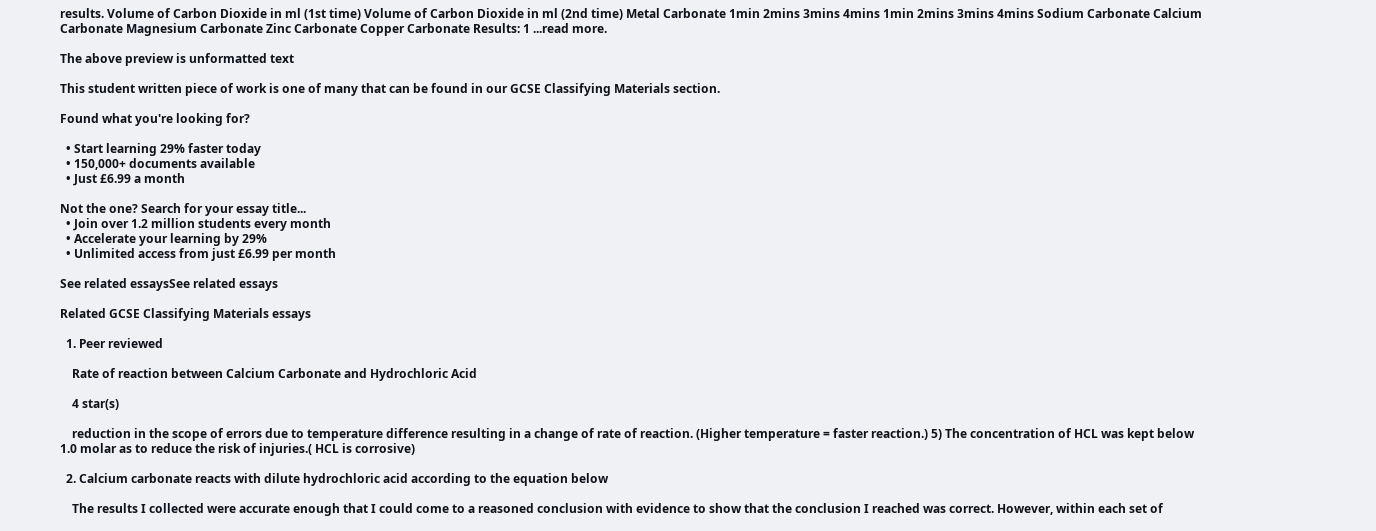results. Volume of Carbon Dioxide in ml (1st time) Volume of Carbon Dioxide in ml (2nd time) Metal Carbonate 1min 2mins 3mins 4mins 1min 2mins 3mins 4mins Sodium Carbonate Calcium Carbonate Magnesium Carbonate Zinc Carbonate Copper Carbonate Results: 1 ...read more.

The above preview is unformatted text

This student written piece of work is one of many that can be found in our GCSE Classifying Materials section.

Found what you're looking for?

  • Start learning 29% faster today
  • 150,000+ documents available
  • Just £6.99 a month

Not the one? Search for your essay title...
  • Join over 1.2 million students every month
  • Accelerate your learning by 29%
  • Unlimited access from just £6.99 per month

See related essaysSee related essays

Related GCSE Classifying Materials essays

  1. Peer reviewed

    Rate of reaction between Calcium Carbonate and Hydrochloric Acid

    4 star(s)

    reduction in the scope of errors due to temperature difference resulting in a change of rate of reaction. (Higher temperature = faster reaction.) 5) The concentration of HCL was kept below 1.0 molar as to reduce the risk of injuries.( HCL is corrosive)

  2. Calcium carbonate reacts with dilute hydrochloric acid according to the equation below

    The results I collected were accurate enough that I could come to a reasoned conclusion with evidence to show that the conclusion I reached was correct. However, within each set of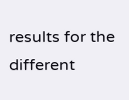results for the different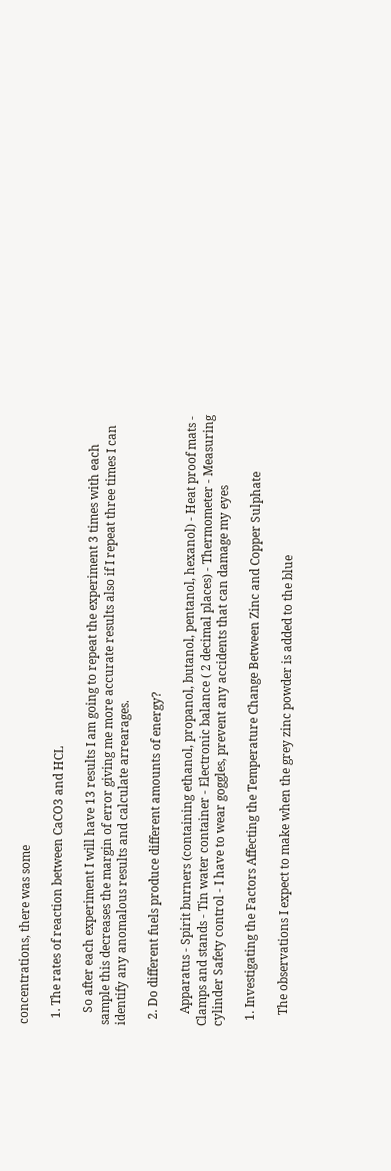concentrations, there was some

  1. The rates of reaction between CaCO3 and HCL

    So after each experiment I will have 13 results I am going to repeat the experiment 3 times with each sample this decreases the margin of error giving me more accurate results also if I repeat three times I can identify any anomalous results and calculate arrearages.

  2. Do different fuels produce different amounts of energy?

    Apparatus - Spirit burners (containing ethanol, propanol, butanol, pentanol, hexanol) - Heat proof mats - Clamps and stands - Tin water container - Electronic balance ( 2 decimal places) - Thermometer - Measuring cylinder Safety control - I have to wear goggles, prevent any accidents that can damage my eyes

  1. Investigating the Factors Affecting the Temperature Change Between Zinc and Copper Sulphate

    The observations I expect to make when the grey zinc powder is added to the blue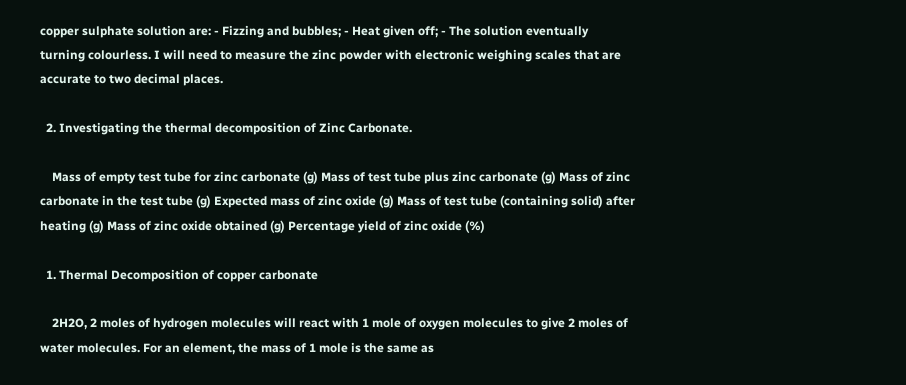copper sulphate solution are: - Fizzing and bubbles; - Heat given off; - The solution eventually turning colourless. I will need to measure the zinc powder with electronic weighing scales that are accurate to two decimal places.

  2. Investigating the thermal decomposition of Zinc Carbonate.

    Mass of empty test tube for zinc carbonate (g) Mass of test tube plus zinc carbonate (g) Mass of zinc carbonate in the test tube (g) Expected mass of zinc oxide (g) Mass of test tube (containing solid) after heating (g) Mass of zinc oxide obtained (g) Percentage yield of zinc oxide (%)

  1. Thermal Decomposition of copper carbonate

    2H2O, 2 moles of hydrogen molecules will react with 1 mole of oxygen molecules to give 2 moles of water molecules. For an element, the mass of 1 mole is the same as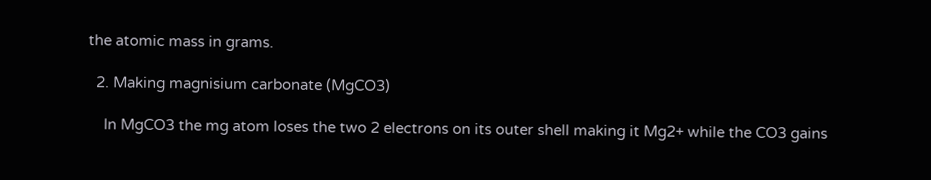the atomic mass in grams.

  2. Making magnisium carbonate (MgCO3)

    In MgCO3 the mg atom loses the two 2 electrons on its outer shell making it Mg2+ while the CO3 gains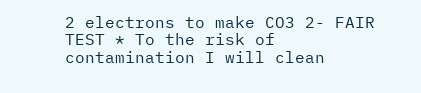2 electrons to make CO3 2- FAIR TEST * To the risk of contamination I will clean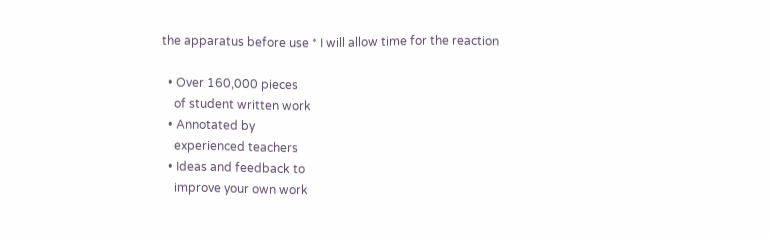the apparatus before use * I will allow time for the reaction

  • Over 160,000 pieces
    of student written work
  • Annotated by
    experienced teachers
  • Ideas and feedback to
    improve your own work